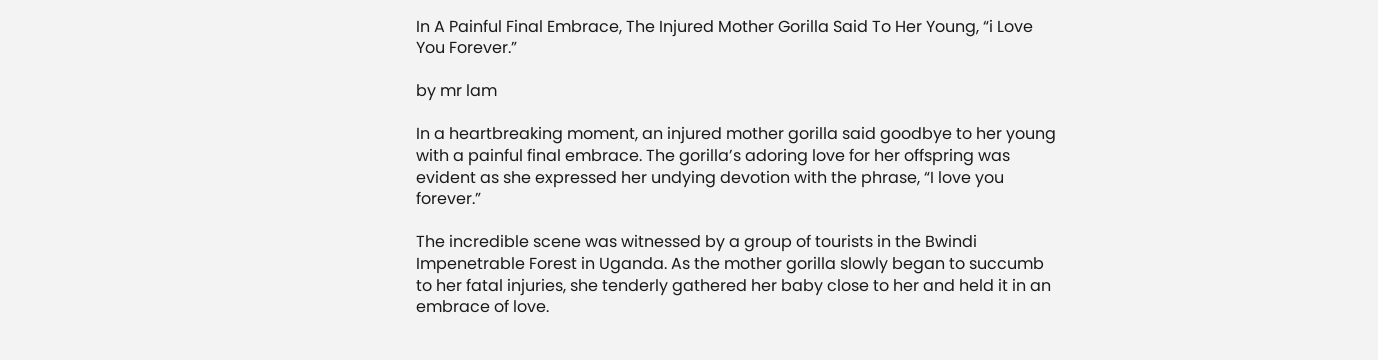In A Painful Final Embrace, The Injured Mother Gorilla Said To Her Young, “i Love You Forever.”

by mr lam

In a heartbreaking moment, an injured mother gorilla said goodbye to her young with a painful final embrace. The gorilla’s adoring love for her offspring was evident as she expressed her undying devotion with the phrase, “I love you forever.”

The incredible scene was witnessed by a group of tourists in the Bwindi Impenetrable Forest in Uganda. As the mother gorilla slowly began to succumb to her fatal injuries, she tenderly gathered her baby close to her and held it in an embrace of love.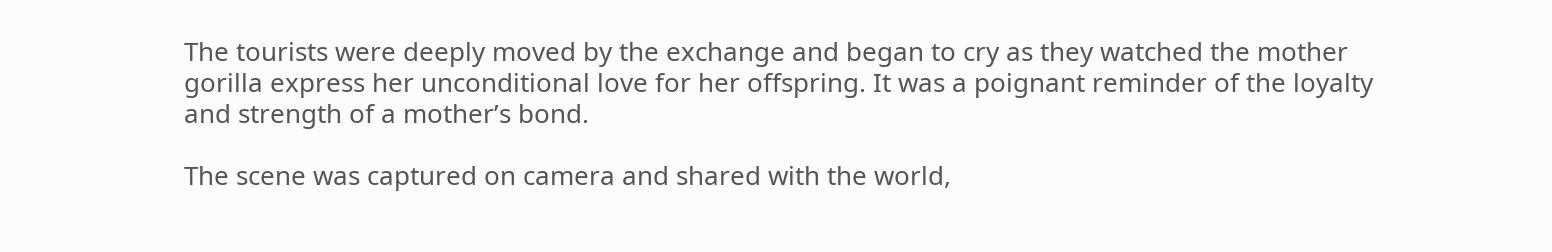The tourists were deeply moved by the exchange and began to cry as they watched the mother gorilla express her unconditional love for her offspring. It was a poignant reminder of the loyalty and strength of a mother’s bond.

The scene was captured on camera and shared with the world,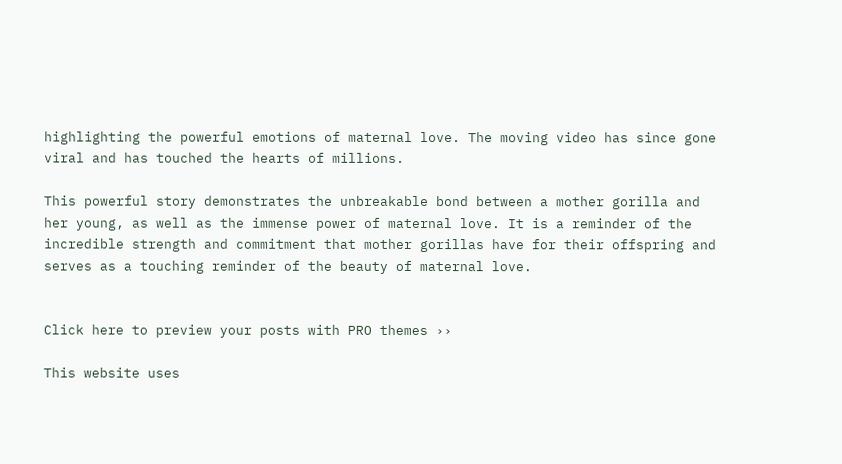highlighting the powerful emotions of maternal love. The moving video has since gone viral and has touched the hearts of millions.

This powerful story demonstrates the unbreakable bond between a mother gorilla and her young, as well as the immense power of maternal love. It is a reminder of the incredible strength and commitment that mother gorillas have for their offspring and serves as a touching reminder of the beauty of maternal love.


Click here to preview your posts with PRO themes ››

This website uses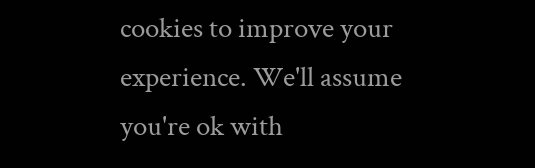cookies to improve your experience. We'll assume you're ok with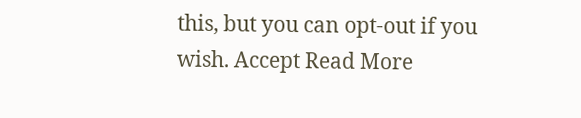this, but you can opt-out if you wish. Accept Read More